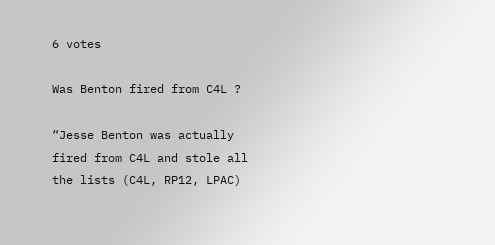6 votes

Was Benton fired from C4L ?

“Jesse Benton was actually fired from C4L and stole all the lists (C4L, RP12, LPAC)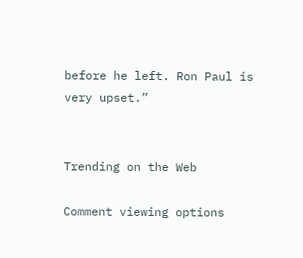before he left. Ron Paul is very upset.”


Trending on the Web

Comment viewing options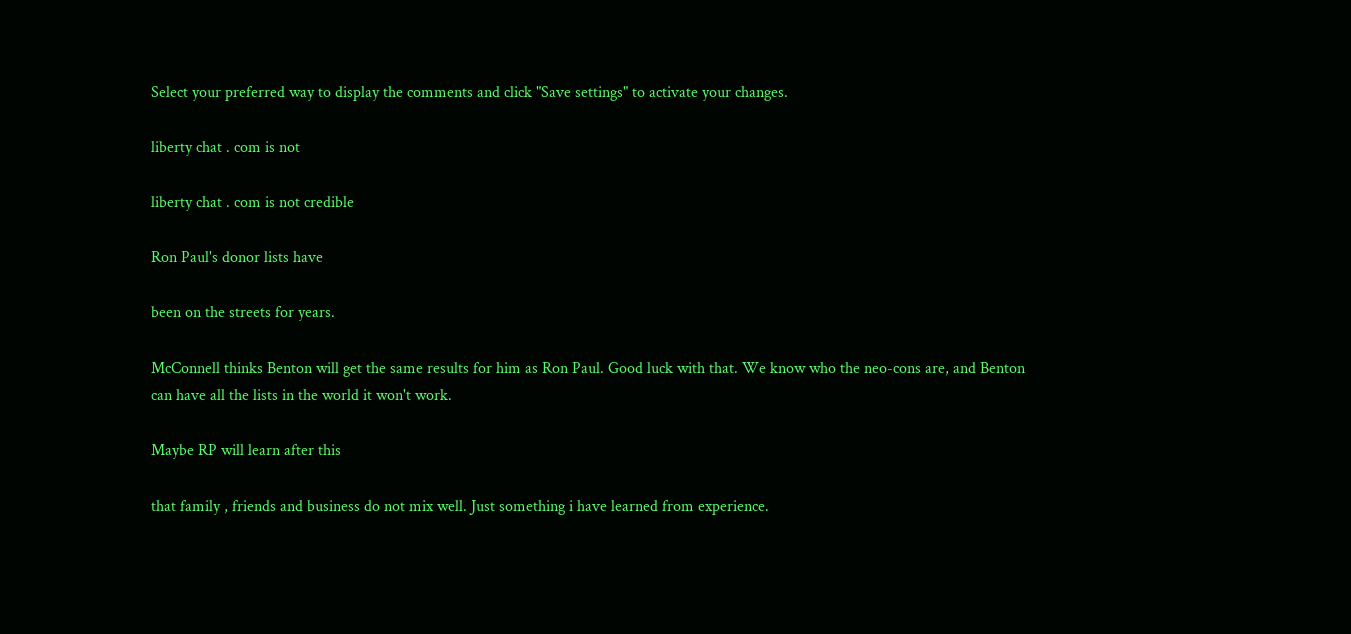Select your preferred way to display the comments and click "Save settings" to activate your changes.

liberty chat . com is not

liberty chat . com is not credible

Ron Paul's donor lists have

been on the streets for years.

McConnell thinks Benton will get the same results for him as Ron Paul. Good luck with that. We know who the neo-cons are, and Benton can have all the lists in the world it won't work.

Maybe RP will learn after this

that family , friends and business do not mix well. Just something i have learned from experience.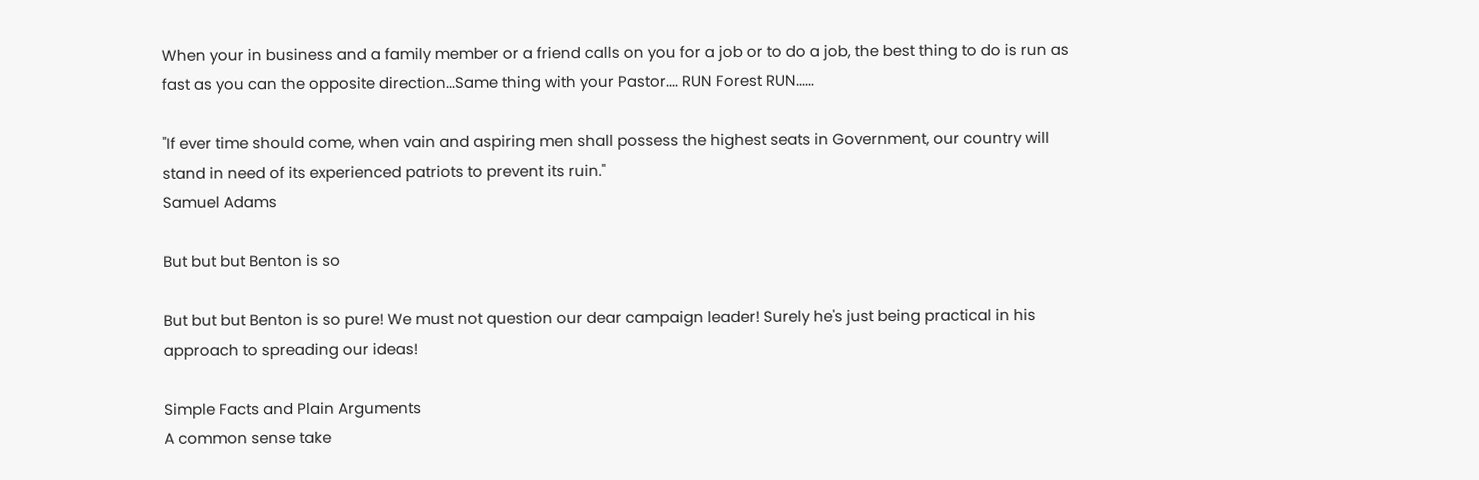When your in business and a family member or a friend calls on you for a job or to do a job, the best thing to do is run as fast as you can the opposite direction...Same thing with your Pastor.... RUN Forest RUN......

"If ever time should come, when vain and aspiring men shall possess the highest seats in Government, our country will stand in need of its experienced patriots to prevent its ruin."
Samuel Adams

But but but Benton is so

But but but Benton is so pure! We must not question our dear campaign leader! Surely he's just being practical in his approach to spreading our ideas!

Simple Facts and Plain Arguments
A common sense take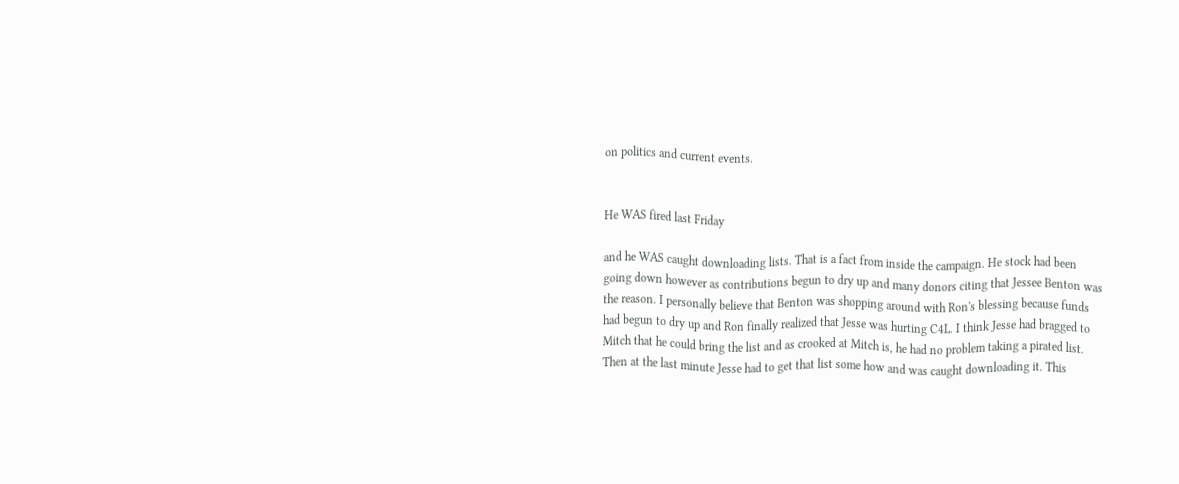on politics and current events.


He WAS fired last Friday

and he WAS caught downloading lists. That is a fact from inside the campaign. He stock had been going down however as contributions begun to dry up and many donors citing that Jessee Benton was the reason. I personally believe that Benton was shopping around with Ron's blessing because funds had begun to dry up and Ron finally realized that Jesse was hurting C4L. I think Jesse had bragged to Mitch that he could bring the list and as crooked at Mitch is, he had no problem taking a pirated list. Then at the last minute Jesse had to get that list some how and was caught downloading it. This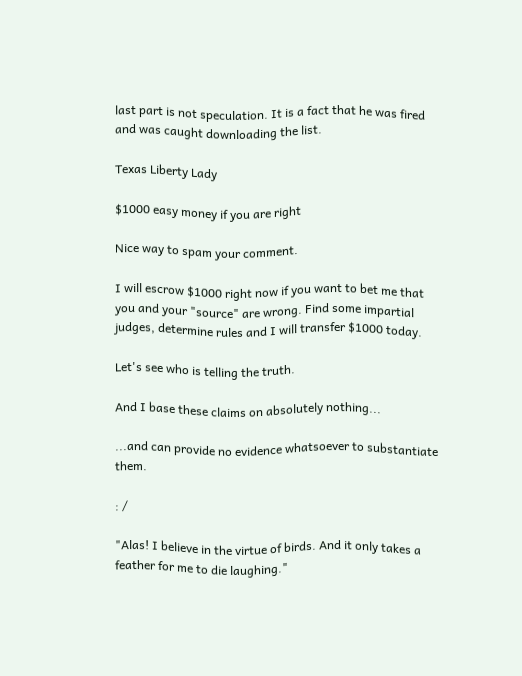last part is not speculation. It is a fact that he was fired and was caught downloading the list.

Texas Liberty Lady

$1000 easy money if you are right

Nice way to spam your comment.

I will escrow $1000 right now if you want to bet me that you and your "source" are wrong. Find some impartial judges, determine rules and I will transfer $1000 today.

Let's see who is telling the truth.

And I base these claims on absolutely nothing...

...and can provide no evidence whatsoever to substantiate them.

: /

"Alas! I believe in the virtue of birds. And it only takes a feather for me to die laughing."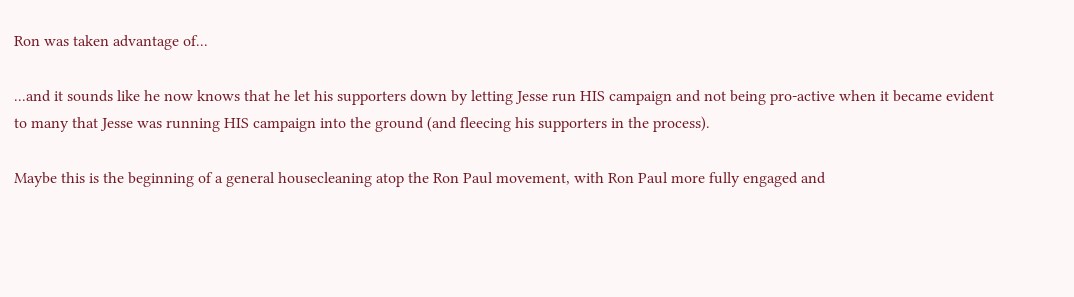Ron was taken advantage of...

...and it sounds like he now knows that he let his supporters down by letting Jesse run HIS campaign and not being pro-active when it became evident to many that Jesse was running HIS campaign into the ground (and fleecing his supporters in the process).

Maybe this is the beginning of a general housecleaning atop the Ron Paul movement, with Ron Paul more fully engaged and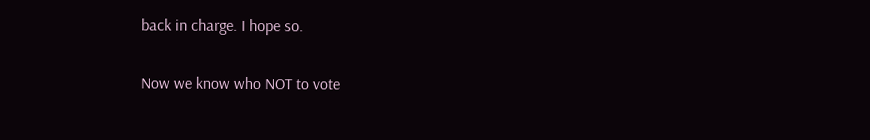back in charge. I hope so.

Now we know who NOT to vote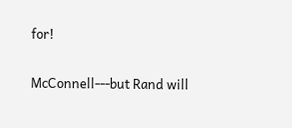for!

McConnell---but Rand will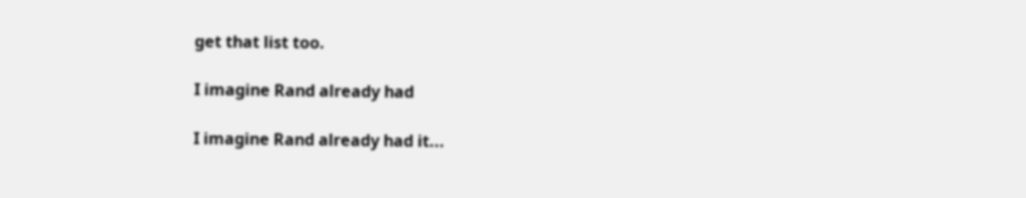get that list too.

I imagine Rand already had

I imagine Rand already had it...